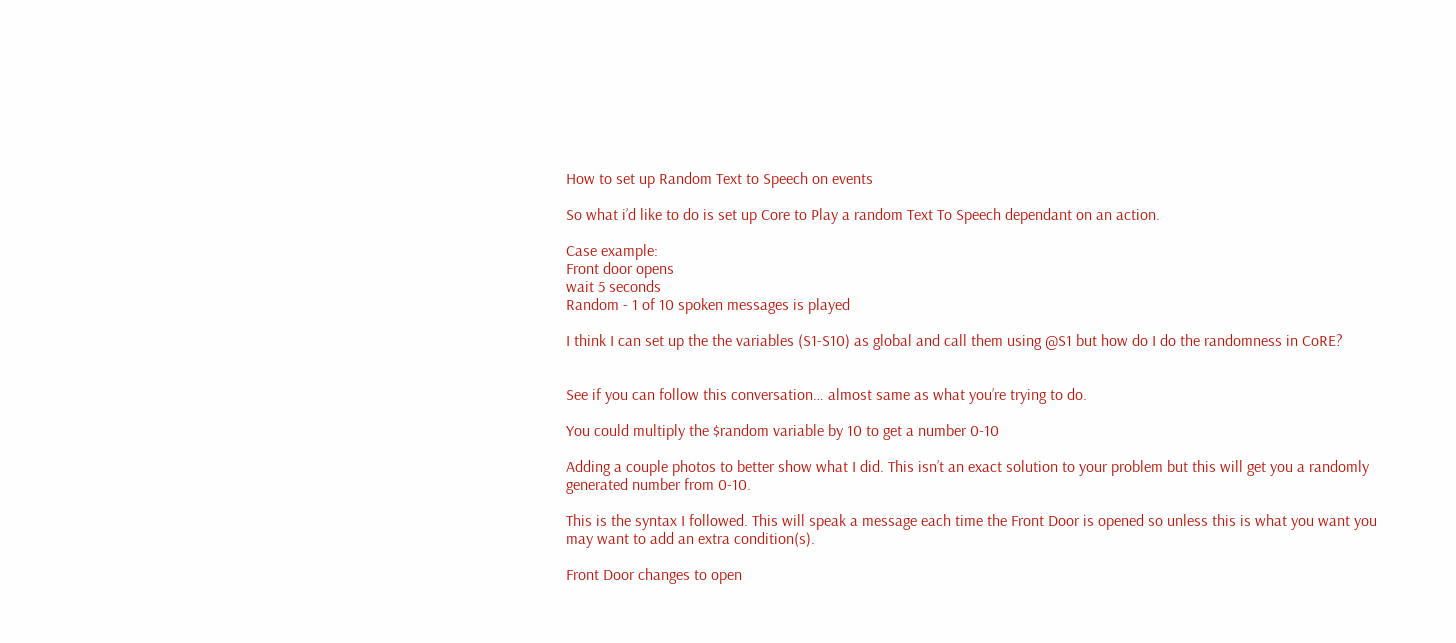How to set up Random Text to Speech on events

So what i’d like to do is set up Core to Play a random Text To Speech dependant on an action.

Case example:
Front door opens
wait 5 seconds
Random - 1 of 10 spoken messages is played

I think I can set up the the variables (S1-S10) as global and call them using @S1 but how do I do the randomness in CoRE?


See if you can follow this conversation… almost same as what you’re trying to do.

You could multiply the $random variable by 10 to get a number 0-10

Adding a couple photos to better show what I did. This isn’t an exact solution to your problem but this will get you a randomly generated number from 0-10.

This is the syntax I followed. This will speak a message each time the Front Door is opened so unless this is what you want you may want to add an extra condition(s).

Front Door changes to open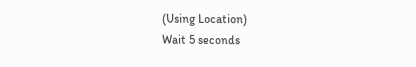(Using Location)
Wait 5 seconds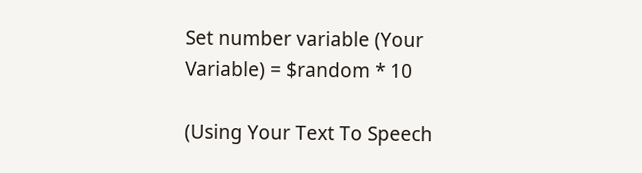Set number variable (Your Variable) = $random * 10

(Using Your Text To Speech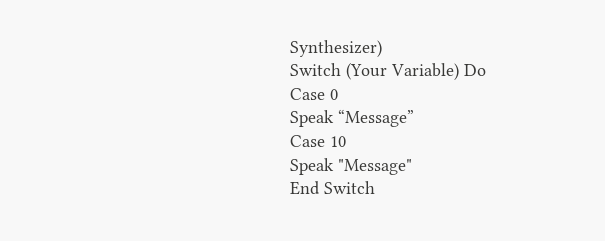Synthesizer)
Switch (Your Variable) Do
Case 0
Speak “Message”
Case 10
Speak "Message"
End Switch